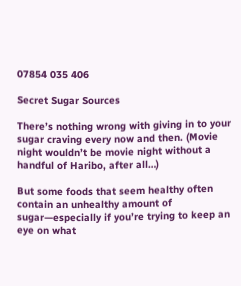07854 035 406

Secret Sugar Sources

There’s nothing wrong with giving in to your sugar craving every now and then. (Movie night wouldn’t be movie night without a handful of Haribo, after all…)

But some foods that seem healthy often contain an unhealthy amount of sugar—especially if you’re trying to keep an eye on what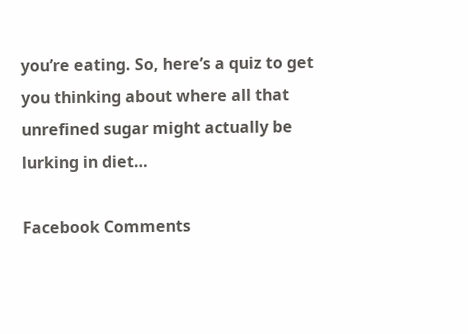you’re eating. So, here’s a quiz to get you thinking about where all that unrefined sugar might actually be lurking in diet…

Facebook Comments